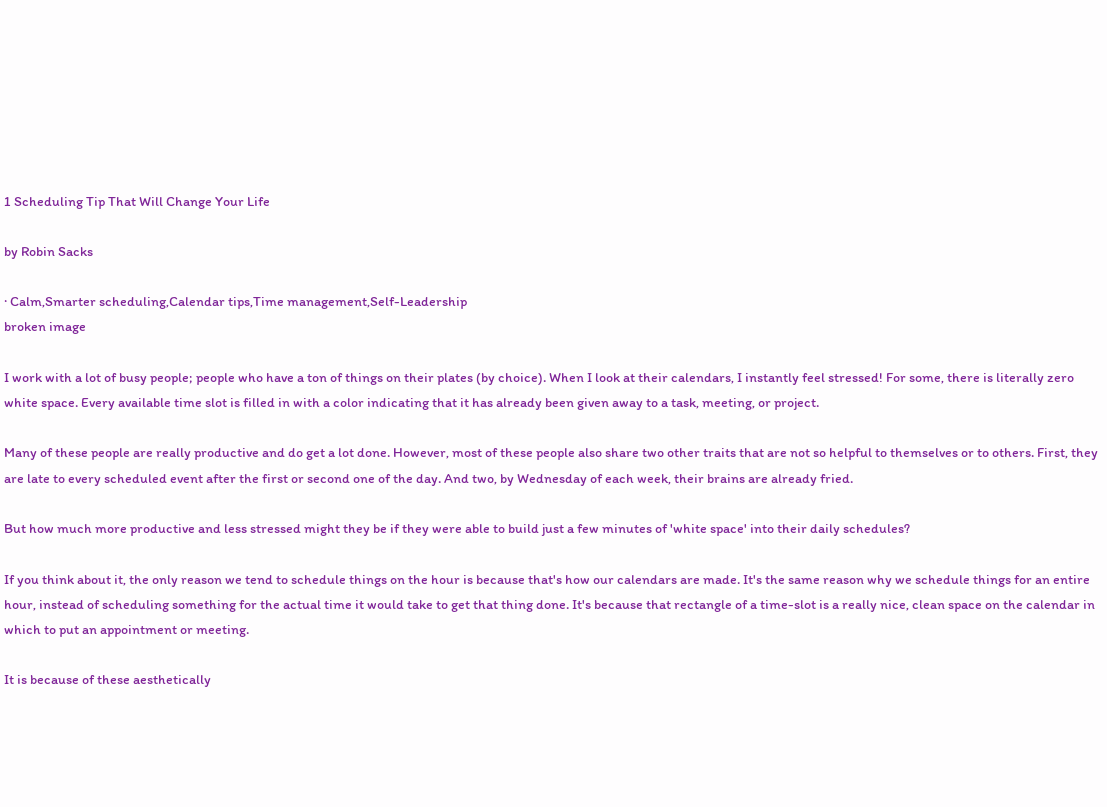1 Scheduling Tip That Will Change Your Life

by Robin Sacks

· Calm,Smarter scheduling,Calendar tips,Time management,Self-Leadership
broken image

I work with a lot of busy people; people who have a ton of things on their plates (by choice). When I look at their calendars, I instantly feel stressed! For some, there is literally zero white space. Every available time slot is filled in with a color indicating that it has already been given away to a task, meeting, or project.

Many of these people are really productive and do get a lot done. However, most of these people also share two other traits that are not so helpful to themselves or to others. First, they are late to every scheduled event after the first or second one of the day. And two, by Wednesday of each week, their brains are already fried.

But how much more productive and less stressed might they be if they were able to build just a few minutes of 'white space' into their daily schedules?

If you think about it, the only reason we tend to schedule things on the hour is because that's how our calendars are made. It's the same reason why we schedule things for an entire hour, instead of scheduling something for the actual time it would take to get that thing done. It's because that rectangle of a time-slot is a really nice, clean space on the calendar in which to put an appointment or meeting.

It is because of these aesthetically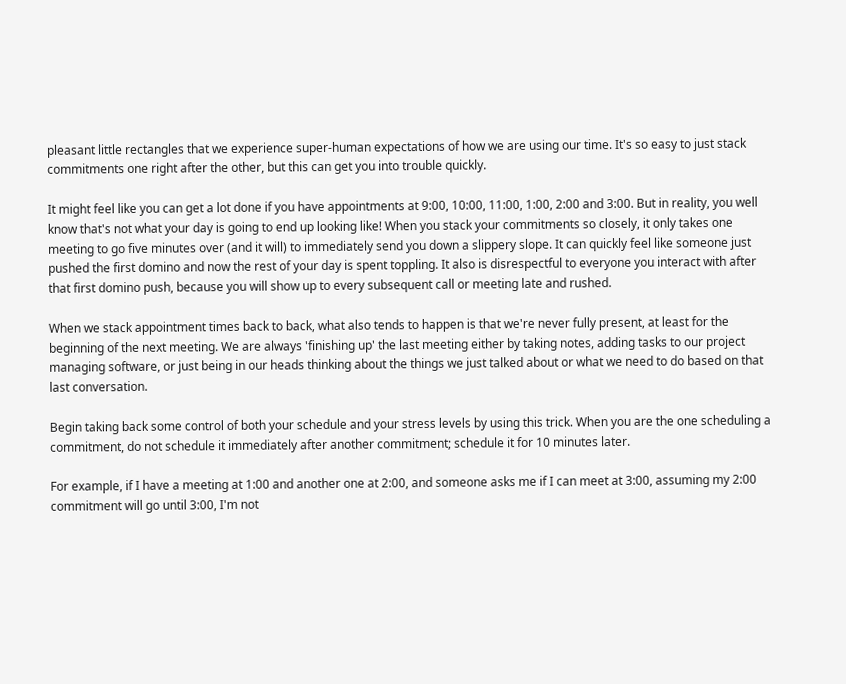pleasant little rectangles that we experience super-human expectations of how we are using our time. It's so easy to just stack commitments one right after the other, but this can get you into trouble quickly.

It might feel like you can get a lot done if you have appointments at 9:00, 10:00, 11:00, 1:00, 2:00 and 3:00. But in reality, you well know that's not what your day is going to end up looking like! When you stack your commitments so closely, it only takes one meeting to go five minutes over (and it will) to immediately send you down a slippery slope. It can quickly feel like someone just pushed the first domino and now the rest of your day is spent toppling. It also is disrespectful to everyone you interact with after that first domino push, because you will show up to every subsequent call or meeting late and rushed.

When we stack appointment times back to back, what also tends to happen is that we're never fully present, at least for the beginning of the next meeting. We are always 'finishing up' the last meeting either by taking notes, adding tasks to our project managing software, or just being in our heads thinking about the things we just talked about or what we need to do based on that last conversation.

Begin taking back some control of both your schedule and your stress levels by using this trick. When you are the one scheduling a commitment, do not schedule it immediately after another commitment; schedule it for 10 minutes later.

For example, if I have a meeting at 1:00 and another one at 2:00, and someone asks me if I can meet at 3:00, assuming my 2:00 commitment will go until 3:00, I'm not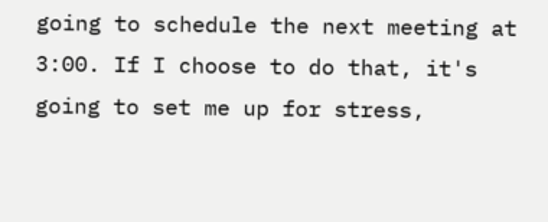going to schedule the next meeting at 3:00. If I choose to do that, it's going to set me up for stress,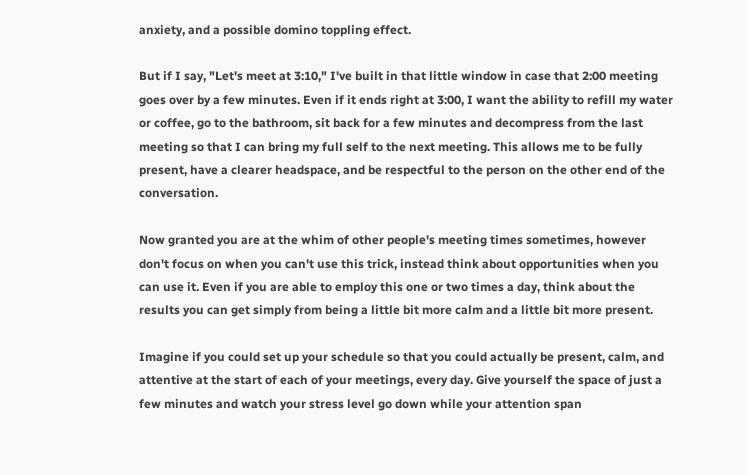anxiety, and a possible domino toppling effect.

But if I say, "Let's meet at 3:10," I've built in that little window in case that 2:00 meeting goes over by a few minutes. Even if it ends right at 3:00, I want the ability to refill my water or coffee, go to the bathroom, sit back for a few minutes and decompress from the last meeting so that I can bring my full self to the next meeting. This allows me to be fully present, have a clearer headspace, and be respectful to the person on the other end of the conversation.

Now granted you are at the whim of other people's meeting times sometimes, however don't focus on when you can't use this trick, instead think about opportunities when you can use it. Even if you are able to employ this one or two times a day, think about the results you can get simply from being a little bit more calm and a little bit more present.

Imagine if you could set up your schedule so that you could actually be present, calm, and attentive at the start of each of your meetings, every day. Give yourself the space of just a few minutes and watch your stress level go down while your attention span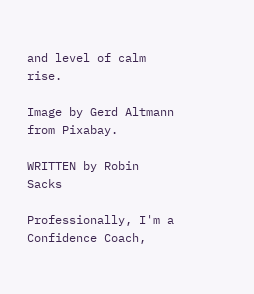and level of calm rise.

Image by Gerd Altmann from Pixabay.

WRITTEN by Robin Sacks

Professionally, I'm a Confidence Coach,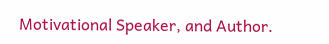Motivational Speaker, and Author.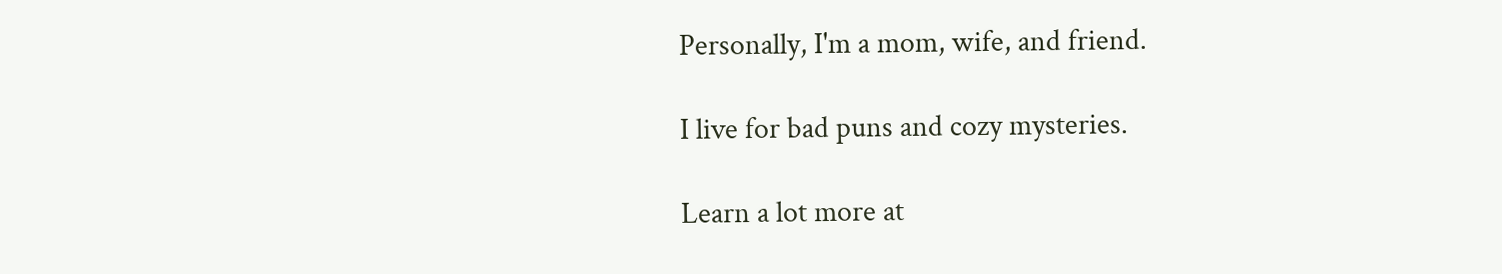Personally, I'm a mom, wife, and friend.

I live for bad puns and cozy mysteries.

Learn a lot more at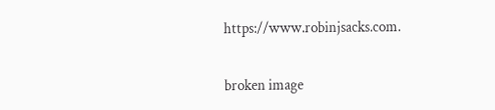https://www.robinjsacks.com.

broken image